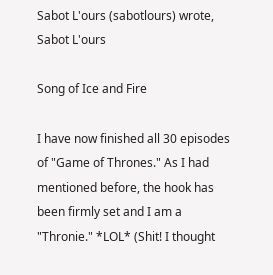Sabot L'ours (sabotlours) wrote,
Sabot L'ours

Song of Ice and Fire

I have now finished all 30 episodes of "Game of Thrones." As I had mentioned before, the hook has been firmly set and I am a "Thronie." *LOL* (Shit! I thought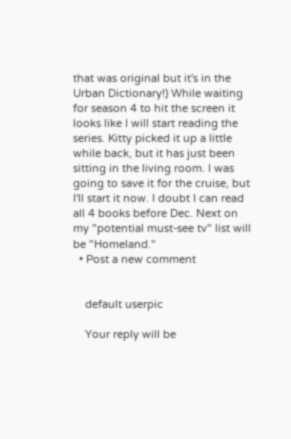that was original but it's in the Urban Dictionary!) While waiting for season 4 to hit the screen it looks like I will start reading the series. Kitty picked it up a little while back, but it has just been sitting in the living room. I was going to save it for the cruise, but I'll start it now. I doubt I can read all 4 books before Dec. Next on my "potential must-see tv" list will be "Homeland."
  • Post a new comment


    default userpic

    Your reply will be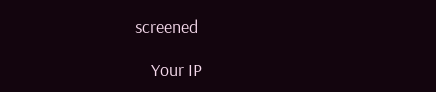screened

    Your IP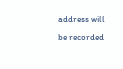address will be recorded